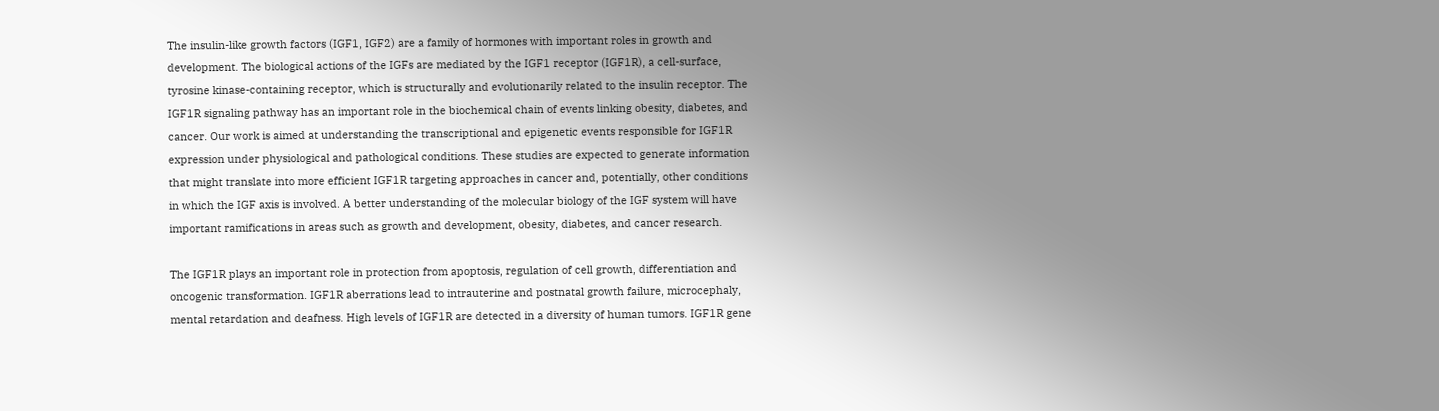The insulin-like growth factors (IGF1, IGF2) are a family of hormones with important roles in growth and development. The biological actions of the IGFs are mediated by the IGF1 receptor (IGF1R), a cell-surface, tyrosine kinase-containing receptor, which is structurally and evolutionarily related to the insulin receptor. The IGF1R signaling pathway has an important role in the biochemical chain of events linking obesity, diabetes, and cancer. Our work is aimed at understanding the transcriptional and epigenetic events responsible for IGF1R expression under physiological and pathological conditions. These studies are expected to generate information that might translate into more efficient IGF1R targeting approaches in cancer and, potentially, other conditions in which the IGF axis is involved. A better understanding of the molecular biology of the IGF system will have important ramifications in areas such as growth and development, obesity, diabetes, and cancer research.

The IGF1R plays an important role in protection from apoptosis, regulation of cell growth, differentiation and oncogenic transformation. IGF1R aberrations lead to intrauterine and postnatal growth failure, microcephaly, mental retardation and deafness. High levels of IGF1R are detected in a diversity of human tumors. IGF1R gene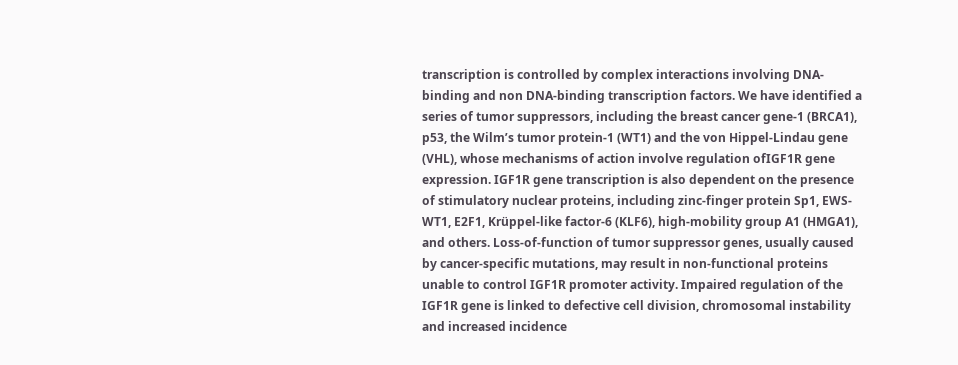transcription is controlled by complex interactions involving DNA-binding and non DNA-binding transcription factors. We have identified a series of tumor suppressors, including the breast cancer gene-1 (BRCA1), p53, the Wilm’s tumor protein-1 (WT1) and the von Hippel-Lindau gene (VHL), whose mechanisms of action involve regulation ofIGF1R gene expression. IGF1R gene transcription is also dependent on the presence of stimulatory nuclear proteins, including zinc-finger protein Sp1, EWS-WT1, E2F1, Krüppel-like factor-6 (KLF6), high-mobility group A1 (HMGA1), and others. Loss-of-function of tumor suppressor genes, usually caused by cancer-specific mutations, may result in non-functional proteins unable to control IGF1R promoter activity. Impaired regulation of the IGF1R gene is linked to defective cell division, chromosomal instability and increased incidence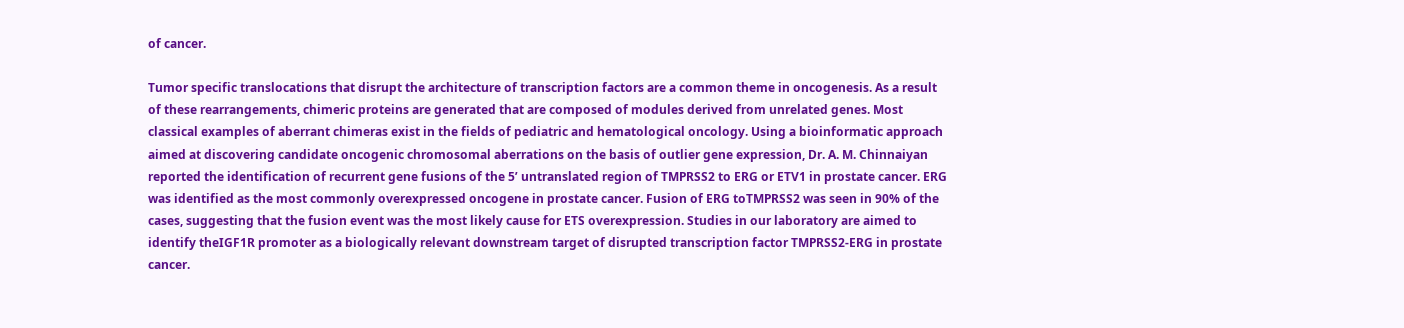of cancer.

Tumor specific translocations that disrupt the architecture of transcription factors are a common theme in oncogenesis. As a result of these rearrangements, chimeric proteins are generated that are composed of modules derived from unrelated genes. Most classical examples of aberrant chimeras exist in the fields of pediatric and hematological oncology. Using a bioinformatic approach aimed at discovering candidate oncogenic chromosomal aberrations on the basis of outlier gene expression, Dr. A. M. Chinnaiyan reported the identification of recurrent gene fusions of the 5’ untranslated region of TMPRSS2 to ERG or ETV1 in prostate cancer. ERG was identified as the most commonly overexpressed oncogene in prostate cancer. Fusion of ERG toTMPRSS2 was seen in 90% of the cases, suggesting that the fusion event was the most likely cause for ETS overexpression. Studies in our laboratory are aimed to identify theIGF1R promoter as a biologically relevant downstream target of disrupted transcription factor TMPRSS2-ERG in prostate cancer.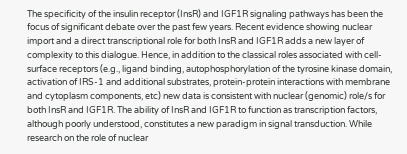The specificity of the insulin receptor (InsR) and IGF1R signaling pathways has been the focus of significant debate over the past few years. Recent evidence showing nuclear import and a direct transcriptional role for both InsR and IGF1R adds a new layer of complexity to this dialogue. Hence, in addition to the classical roles associated with cell-surface receptors (e.g., ligand binding, autophosphorylation of the tyrosine kinase domain, activation of IRS-1 and additional substrates, protein-protein interactions with membrane and cytoplasm components, etc) new data is consistent with nuclear (genomic) role/s for both InsR and IGF1R. The ability of InsR and IGF1R to function as transcription factors, although poorly understood, constitutes a new paradigm in signal transduction. While research on the role of nuclear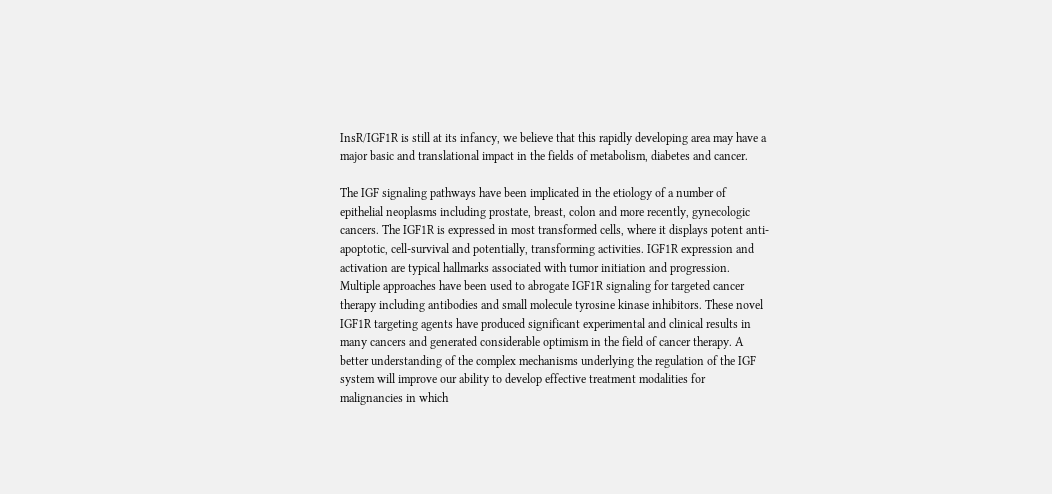InsR/IGF1R is still at its infancy, we believe that this rapidly developing area may have a major basic and translational impact in the fields of metabolism, diabetes and cancer.

The IGF signaling pathways have been implicated in the etiology of a number of epithelial neoplasms including prostate, breast, colon and more recently, gynecologic cancers. The IGF1R is expressed in most transformed cells, where it displays potent anti-apoptotic, cell-survival and potentially, transforming activities. IGF1R expression and activation are typical hallmarks associated with tumor initiation and progression. Multiple approaches have been used to abrogate IGF1R signaling for targeted cancer therapy including antibodies and small molecule tyrosine kinase inhibitors. These novel IGF1R targeting agents have produced significant experimental and clinical results in many cancers and generated considerable optimism in the field of cancer therapy. A better understanding of the complex mechanisms underlying the regulation of the IGF system will improve our ability to develop effective treatment modalities for malignancies in which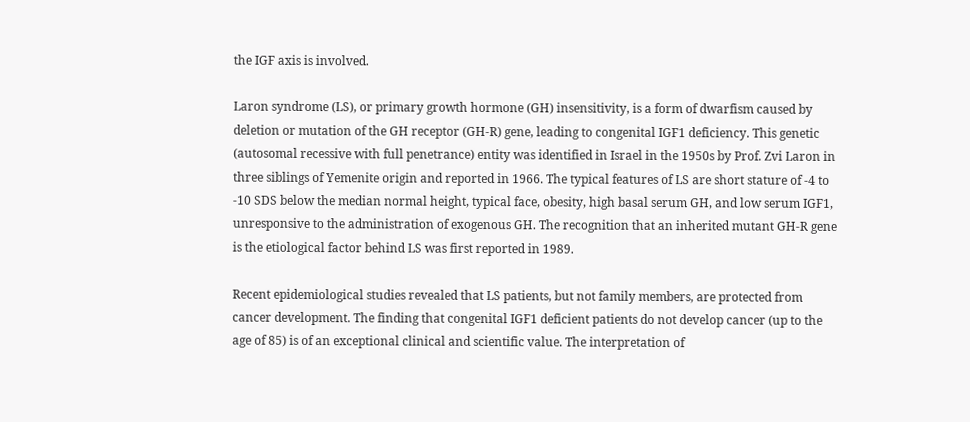the IGF axis is involved.

Laron syndrome (LS), or primary growth hormone (GH) insensitivity, is a form of dwarfism caused by deletion or mutation of the GH receptor (GH-R) gene, leading to congenital IGF1 deficiency. This genetic (autosomal recessive with full penetrance) entity was identified in Israel in the 1950s by Prof. Zvi Laron in three siblings of Yemenite origin and reported in 1966. The typical features of LS are short stature of -4 to -10 SDS below the median normal height, typical face, obesity, high basal serum GH, and low serum IGF1, unresponsive to the administration of exogenous GH. The recognition that an inherited mutant GH-R gene is the etiological factor behind LS was first reported in 1989.

Recent epidemiological studies revealed that LS patients, but not family members, are protected from cancer development. The finding that congenital IGF1 deficient patients do not develop cancer (up to the age of 85) is of an exceptional clinical and scientific value. The interpretation of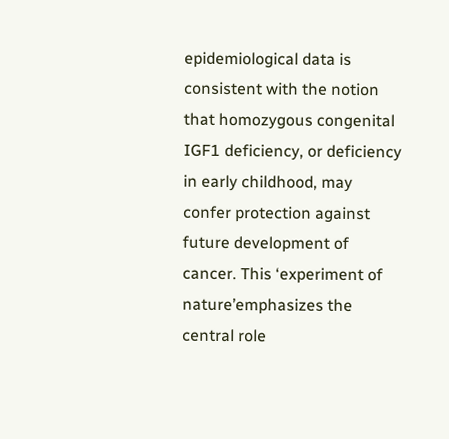epidemiological data is consistent with the notion that homozygous congenital IGF1 deficiency, or deficiency in early childhood, may confer protection against future development of cancer. This ‘experiment of nature’emphasizes the central role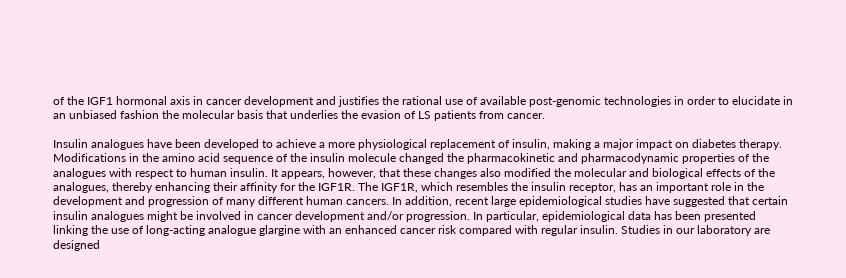of the IGF1 hormonal axis in cancer development and justifies the rational use of available post-genomic technologies in order to elucidate in an unbiased fashion the molecular basis that underlies the evasion of LS patients from cancer.

Insulin analogues have been developed to achieve a more physiological replacement of insulin, making a major impact on diabetes therapy. Modifications in the amino acid sequence of the insulin molecule changed the pharmacokinetic and pharmacodynamic properties of the analogues with respect to human insulin. It appears, however, that these changes also modified the molecular and biological effects of the analogues, thereby enhancing their affinity for the IGF1R. The IGF1R, which resembles the insulin receptor, has an important role in the development and progression of many different human cancers. In addition, recent large epidemiological studies have suggested that certain insulin analogues might be involved in cancer development and/or progression. In particular, epidemiological data has been presented linking the use of long-acting analogue glargine with an enhanced cancer risk compared with regular insulin. Studies in our laboratory are designed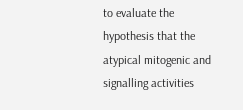to evaluate the hypothesis that the atypical mitogenic and signalling activities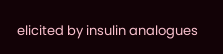elicited by insulin analogues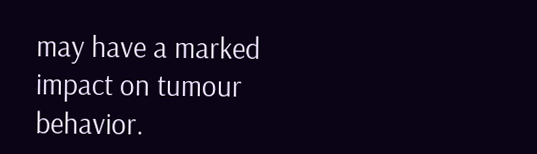may have a marked impact on tumour behavior.